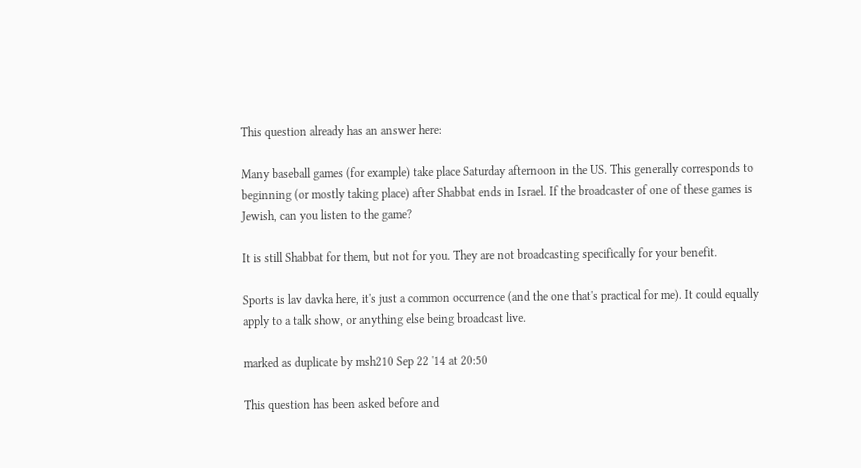This question already has an answer here:

Many baseball games (for example) take place Saturday afternoon in the US. This generally corresponds to beginning (or mostly taking place) after Shabbat ends in Israel. If the broadcaster of one of these games is Jewish, can you listen to the game?

It is still Shabbat for them, but not for you. They are not broadcasting specifically for your benefit.

Sports is lav davka here, it's just a common occurrence (and the one that's practical for me). It could equally apply to a talk show, or anything else being broadcast live.

marked as duplicate by msh210 Sep 22 '14 at 20:50

This question has been asked before and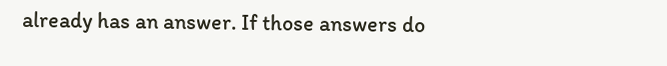already has an answer. If those answers do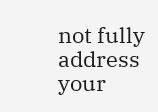not fully address your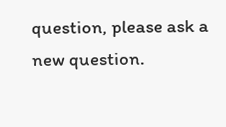question, please ask a new question.